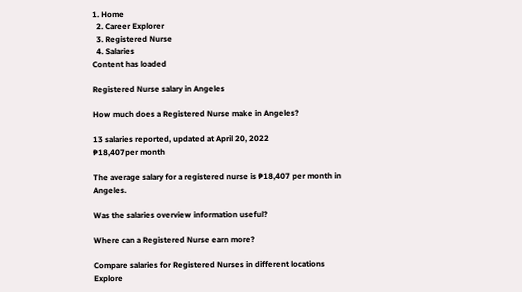1. Home
  2. Career Explorer
  3. Registered Nurse
  4. Salaries
Content has loaded

Registered Nurse salary in Angeles

How much does a Registered Nurse make in Angeles?

13 salaries reported, updated at April 20, 2022
₱18,407per month

The average salary for a registered nurse is ₱18,407 per month in Angeles.

Was the salaries overview information useful?

Where can a Registered Nurse earn more?

Compare salaries for Registered Nurses in different locations
Explore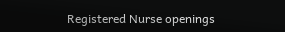Registered Nurse openings